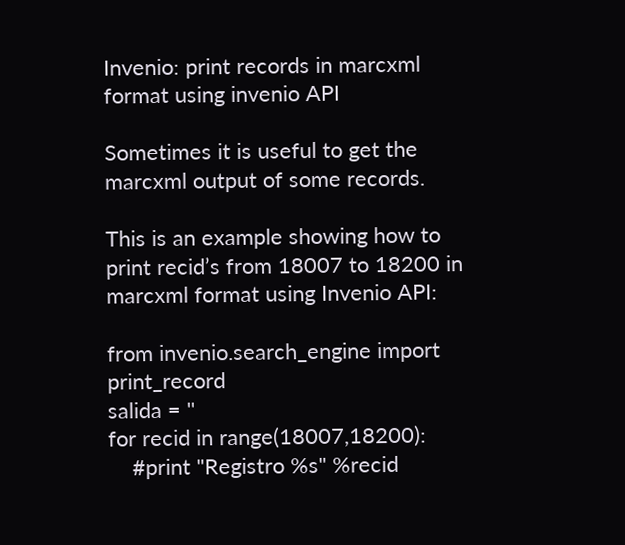Invenio: print records in marcxml format using invenio API

Sometimes it is useful to get the marcxml output of some records.

This is an example showing how to print recid’s from 18007 to 18200 in marcxml format using Invenio API:

from invenio.search_engine import print_record
salida = ''
for recid in range(18007,18200):
    #print "Registro %s" %recid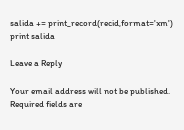salida += print_record(recid,format='xm')
print salida

Leave a Reply

Your email address will not be published. Required fields are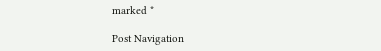marked *

Post Navigation